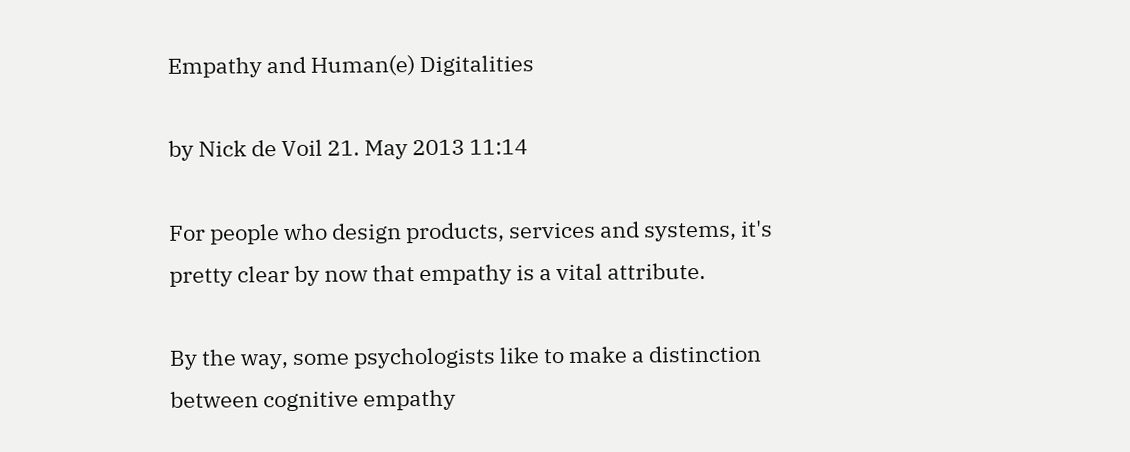Empathy and Human(e) Digitalities

by Nick de Voil 21. May 2013 11:14

For people who design products, services and systems, it's pretty clear by now that empathy is a vital attribute.

By the way, some psychologists like to make a distinction between cognitive empathy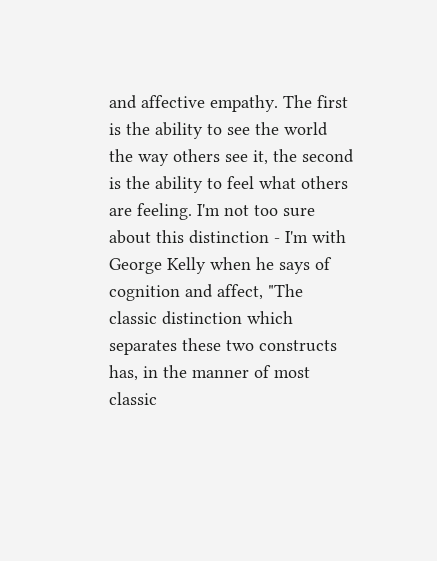and affective empathy. The first is the ability to see the world the way others see it, the second is the ability to feel what others are feeling. I'm not too sure about this distinction - I'm with George Kelly when he says of cognition and affect, "The classic distinction which separates these two constructs has, in the manner of most classic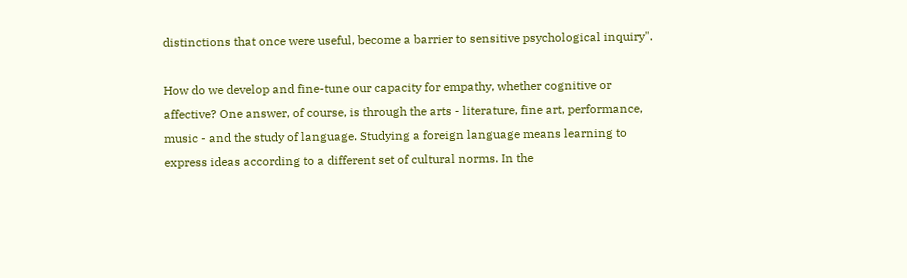distinctions that once were useful, become a barrier to sensitive psychological inquiry".

How do we develop and fine-tune our capacity for empathy, whether cognitive or affective? One answer, of course, is through the arts - literature, fine art, performance, music - and the study of language. Studying a foreign language means learning to express ideas according to a different set of cultural norms. In the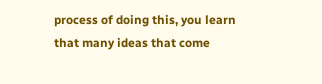process of doing this, you learn that many ideas that come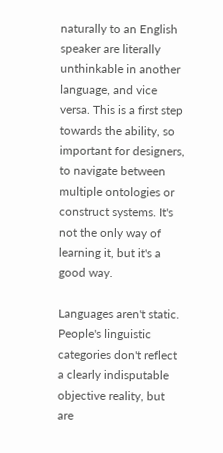naturally to an English speaker are literally unthinkable in another language, and vice versa. This is a first step towards the ability, so important for designers, to navigate between multiple ontologies or construct systems. It's not the only way of learning it, but it's a good way.

Languages aren't static. People's linguistic categories don't reflect a clearly indisputable objective reality, but are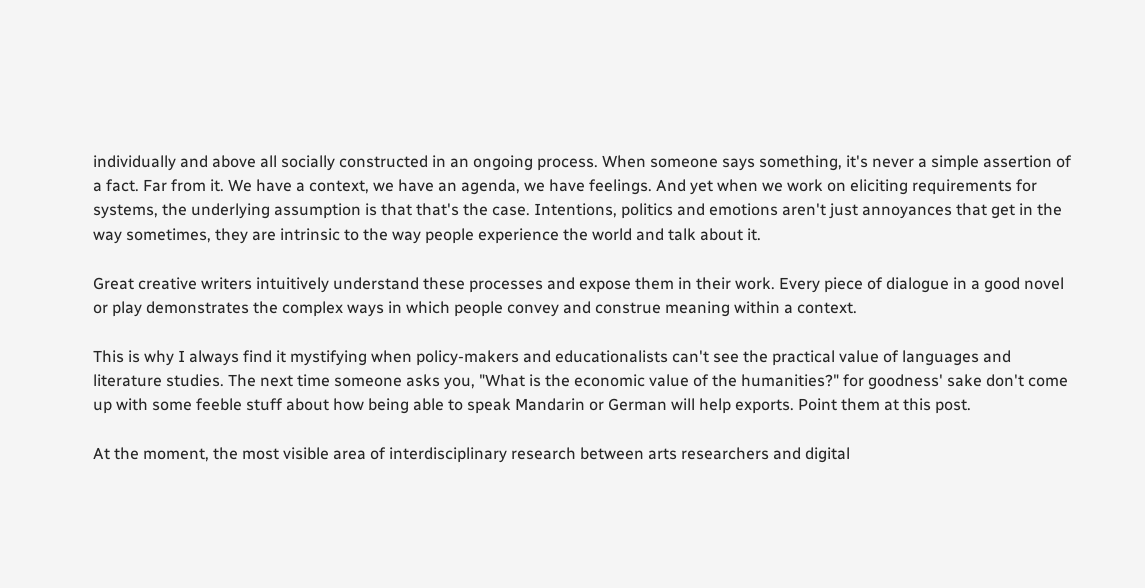individually and above all socially constructed in an ongoing process. When someone says something, it's never a simple assertion of a fact. Far from it. We have a context, we have an agenda, we have feelings. And yet when we work on eliciting requirements for systems, the underlying assumption is that that's the case. Intentions, politics and emotions aren't just annoyances that get in the way sometimes, they are intrinsic to the way people experience the world and talk about it.

Great creative writers intuitively understand these processes and expose them in their work. Every piece of dialogue in a good novel or play demonstrates the complex ways in which people convey and construe meaning within a context.

This is why I always find it mystifying when policy-makers and educationalists can't see the practical value of languages and literature studies. The next time someone asks you, "What is the economic value of the humanities?" for goodness' sake don't come up with some feeble stuff about how being able to speak Mandarin or German will help exports. Point them at this post.

At the moment, the most visible area of interdisciplinary research between arts researchers and digital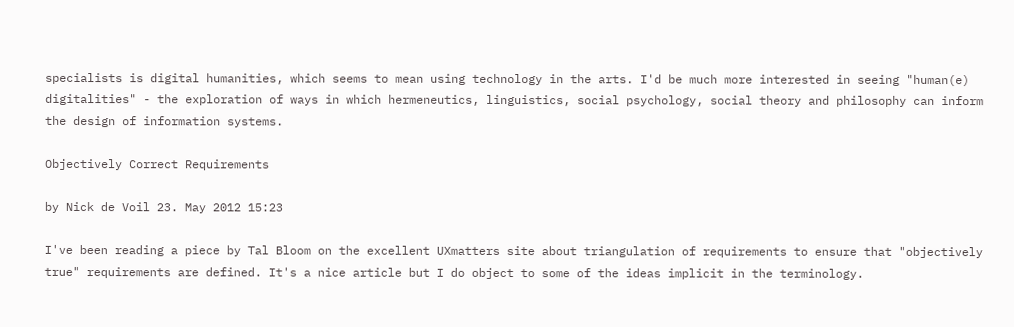specialists is digital humanities, which seems to mean using technology in the arts. I'd be much more interested in seeing "human(e) digitalities" - the exploration of ways in which hermeneutics, linguistics, social psychology, social theory and philosophy can inform the design of information systems.

Objectively Correct Requirements

by Nick de Voil 23. May 2012 15:23

I've been reading a piece by Tal Bloom on the excellent UXmatters site about triangulation of requirements to ensure that "objectively true" requirements are defined. It's a nice article but I do object to some of the ideas implicit in the terminology.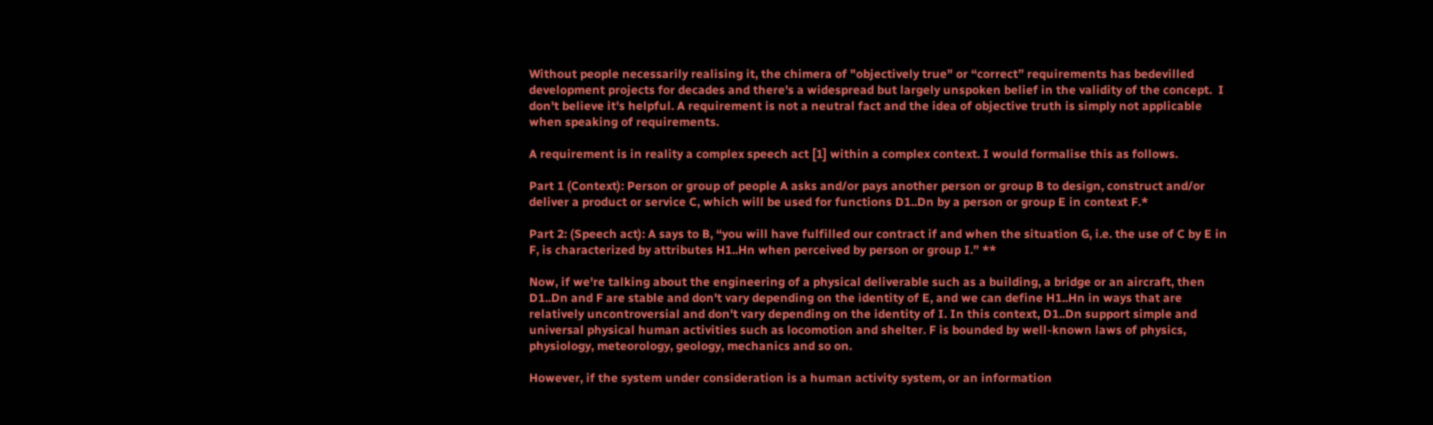Without people necessarily realising it, the chimera of "objectively true" or “correct” requirements has bedevilled development projects for decades and there's a widespread but largely unspoken belief in the validity of the concept.  I don't believe it's helpful. A requirement is not a neutral fact and the idea of objective truth is simply not applicable when speaking of requirements.

A requirement is in reality a complex speech act [1] within a complex context. I would formalise this as follows.

Part 1 (Context): Person or group of people A asks and/or pays another person or group B to design, construct and/or deliver a product or service C, which will be used for functions D1..Dn by a person or group E in context F.*

Part 2: (Speech act): A says to B, “you will have fulfilled our contract if and when the situation G, i.e. the use of C by E in F, is characterized by attributes H1..Hn when perceived by person or group I.” **

Now, if we're talking about the engineering of a physical deliverable such as a building, a bridge or an aircraft, then D1..Dn and F are stable and don't vary depending on the identity of E, and we can define H1..Hn in ways that are relatively uncontroversial and don't vary depending on the identity of I. In this context, D1..Dn support simple and universal physical human activities such as locomotion and shelter. F is bounded by well-known laws of physics, physiology, meteorology, geology, mechanics and so on.

However, if the system under consideration is a human activity system, or an information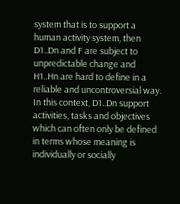system that is to support a human activity system, then D1..Dn and F are subject to unpredictable change and H1..Hn are hard to define in a reliable and uncontroversial way. In this context, D1..Dn support activities, tasks and objectives which can often only be defined in terms whose meaning is individually or socially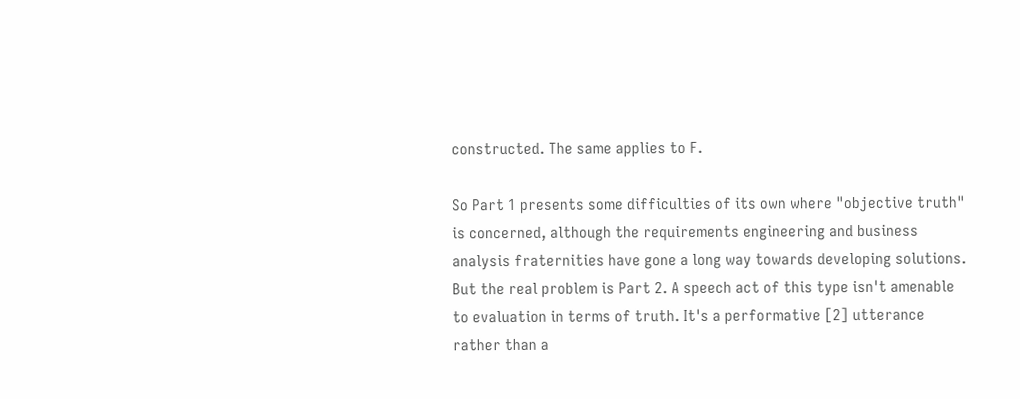constructed. The same applies to F.

So Part 1 presents some difficulties of its own where "objective truth" is concerned, although the requirements engineering and business analysis fraternities have gone a long way towards developing solutions. But the real problem is Part 2. A speech act of this type isn't amenable to evaluation in terms of truth. It's a performative [2] utterance rather than a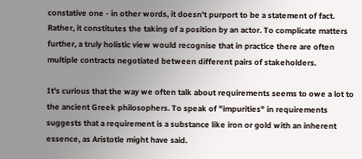constative one - in other words, it doesn't purport to be a statement of fact. Rather, it constitutes the taking of a position by an actor. To complicate matters further, a truly holistic view would recognise that in practice there are often multiple contracts negotiated between different pairs of stakeholders.

It's curious that the way we often talk about requirements seems to owe a lot to the ancient Greek philosophers. To speak of "impurities" in requirements suggests that a requirement is a substance like iron or gold with an inherent essence, as Aristotle might have said.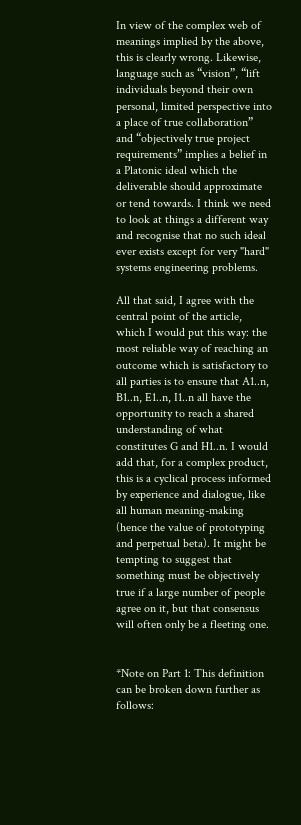In view of the complex web of meanings implied by the above, this is clearly wrong. Likewise, language such as “vision”, “lift individuals beyond their own personal, limited perspective into a place of true collaboration” and “objectively true project requirements” implies a belief in a Platonic ideal which the deliverable should approximate or tend towards. I think we need to look at things a different way and recognise that no such ideal ever exists except for very "hard" systems engineering problems.

All that said, I agree with the central point of the article, which I would put this way: the most reliable way of reaching an outcome which is satisfactory to all parties is to ensure that A1..n, B1..n, E1..n, I1..n all have the opportunity to reach a shared understanding of what constitutes G and H1..n. I would add that, for a complex product, this is a cyclical process informed by experience and dialogue, like all human meaning-making (hence the value of prototyping and perpetual beta). It might be tempting to suggest that something must be objectively true if a large number of people agree on it, but that consensus will often only be a fleeting one.


*Note on Part 1: This definition can be broken down further as follows: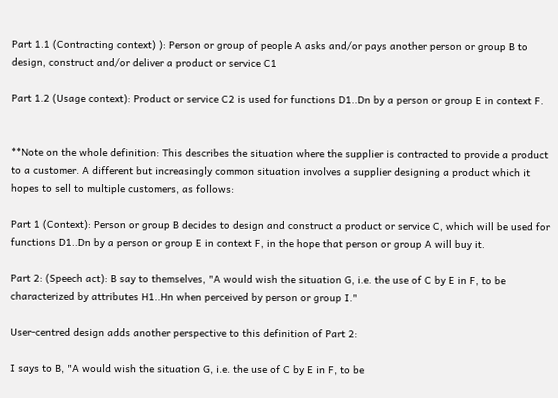Part 1.1 (Contracting context) ): Person or group of people A asks and/or pays another person or group B to design, construct and/or deliver a product or service C1

Part 1.2 (Usage context): Product or service C2 is used for functions D1..Dn by a person or group E in context F.


**Note on the whole definition: This describes the situation where the supplier is contracted to provide a product to a customer. A different but increasingly common situation involves a supplier designing a product which it hopes to sell to multiple customers, as follows:

Part 1 (Context): Person or group B decides to design and construct a product or service C, which will be used for functions D1..Dn by a person or group E in context F, in the hope that person or group A will buy it.

Part 2: (Speech act): B say to themselves, "A would wish the situation G, i.e. the use of C by E in F, to be characterized by attributes H1..Hn when perceived by person or group I."

User-centred design adds another perspective to this definition of Part 2:

I says to B, "A would wish the situation G, i.e. the use of C by E in F, to be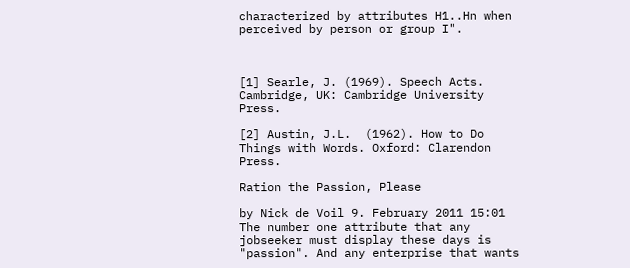characterized by attributes H1..Hn when perceived by person or group I".



[1] Searle, J. (1969). Speech Acts. Cambridge, UK: Cambridge University Press.

[2] Austin, J.L.  (1962). How to Do Things with Words. Oxford: Clarendon Press.

Ration the Passion, Please

by Nick de Voil 9. February 2011 15:01
The number one attribute that any jobseeker must display these days is "passion". And any enterprise that wants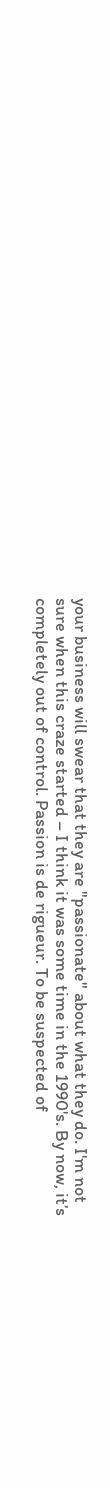your business will swear that they are "passionate" about what they do. I'm not sure when this craze started – I think it was some time in the 1990's. By now, it’s completely out of control. Passion is de rigueur. To be suspected of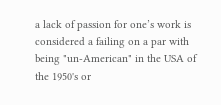a lack of passion for one’s work is considered a failing on a par with being "un-American" in the USA of the 1950's or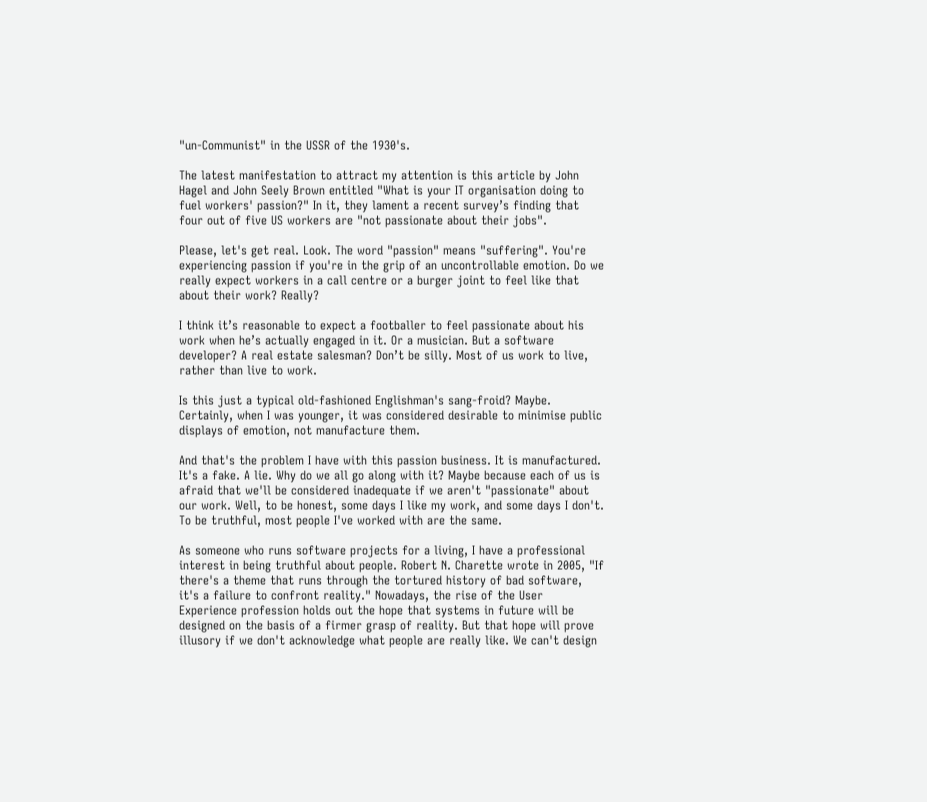"un-Communist" in the USSR of the 1930's.

The latest manifestation to attract my attention is this article by John Hagel and John Seely Brown entitled "What is your IT organisation doing to fuel workers' passion?" In it, they lament a recent survey’s finding that four out of five US workers are "not passionate about their jobs".

Please, let's get real. Look. The word "passion" means "suffering". You're experiencing passion if you're in the grip of an uncontrollable emotion. Do we really expect workers in a call centre or a burger joint to feel like that about their work? Really?

I think it’s reasonable to expect a footballer to feel passionate about his work when he’s actually engaged in it. Or a musician. But a software developer? A real estate salesman? Don’t be silly. Most of us work to live, rather than live to work.

Is this just a typical old-fashioned Englishman's sang-froid? Maybe. Certainly, when I was younger, it was considered desirable to minimise public displays of emotion, not manufacture them.

And that's the problem I have with this passion business. It is manufactured. It's a fake. A lie. Why do we all go along with it? Maybe because each of us is afraid that we'll be considered inadequate if we aren't "passionate" about our work. Well, to be honest, some days I like my work, and some days I don't. To be truthful, most people I've worked with are the same.

As someone who runs software projects for a living, I have a professional interest in being truthful about people. Robert N. Charette wrote in 2005, "If there's a theme that runs through the tortured history of bad software, it's a failure to confront reality." Nowadays, the rise of the User Experience profession holds out the hope that systems in future will be designed on the basis of a firmer grasp of reality. But that hope will prove illusory if we don't acknowledge what people are really like. We can't design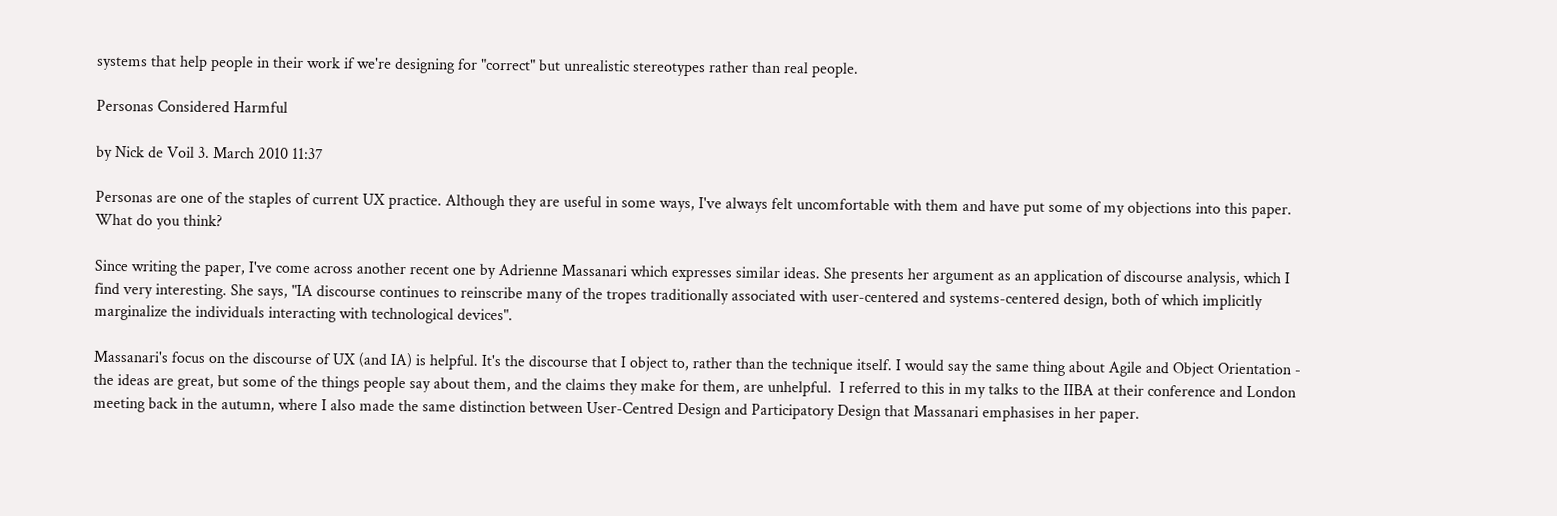systems that help people in their work if we're designing for "correct" but unrealistic stereotypes rather than real people.

Personas Considered Harmful

by Nick de Voil 3. March 2010 11:37

Personas are one of the staples of current UX practice. Although they are useful in some ways, I've always felt uncomfortable with them and have put some of my objections into this paper. What do you think?

Since writing the paper, I've come across another recent one by Adrienne Massanari which expresses similar ideas. She presents her argument as an application of discourse analysis, which I find very interesting. She says, "IA discourse continues to reinscribe many of the tropes traditionally associated with user-centered and systems-centered design, both of which implicitly marginalize the individuals interacting with technological devices".

Massanari's focus on the discourse of UX (and IA) is helpful. It's the discourse that I object to, rather than the technique itself. I would say the same thing about Agile and Object Orientation - the ideas are great, but some of the things people say about them, and the claims they make for them, are unhelpful.  I referred to this in my talks to the IIBA at their conference and London meeting back in the autumn, where I also made the same distinction between User-Centred Design and Participatory Design that Massanari emphasises in her paper.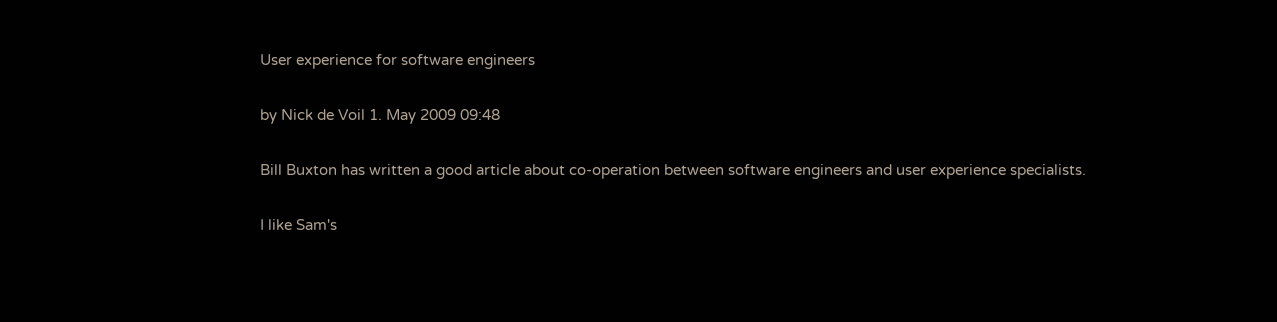User experience for software engineers

by Nick de Voil 1. May 2009 09:48

Bill Buxton has written a good article about co-operation between software engineers and user experience specialists.

I like Sam's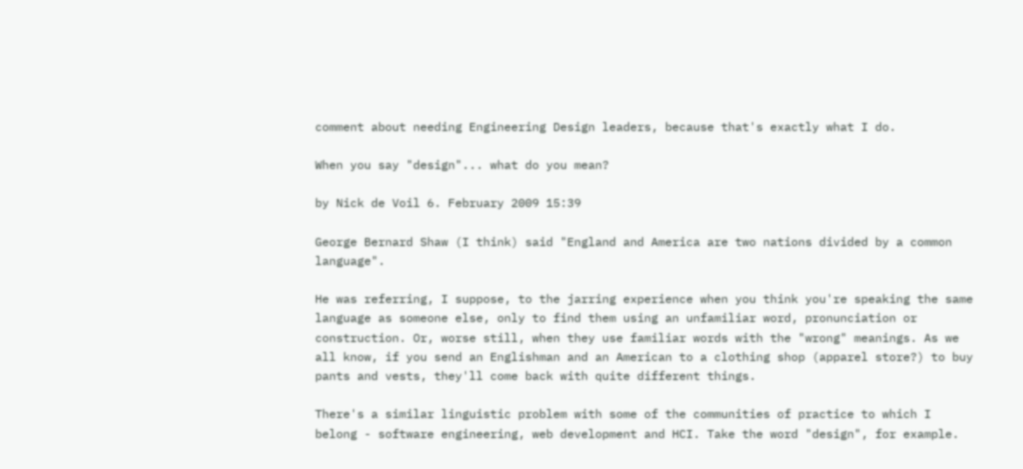comment about needing Engineering Design leaders, because that's exactly what I do.

When you say "design"... what do you mean?

by Nick de Voil 6. February 2009 15:39

George Bernard Shaw (I think) said "England and America are two nations divided by a common language".

He was referring, I suppose, to the jarring experience when you think you're speaking the same language as someone else, only to find them using an unfamiliar word, pronunciation or construction. Or, worse still, when they use familiar words with the "wrong" meanings. As we all know, if you send an Englishman and an American to a clothing shop (apparel store?) to buy pants and vests, they'll come back with quite different things.

There's a similar linguistic problem with some of the communities of practice to which I belong - software engineering, web development and HCI. Take the word "design", for example.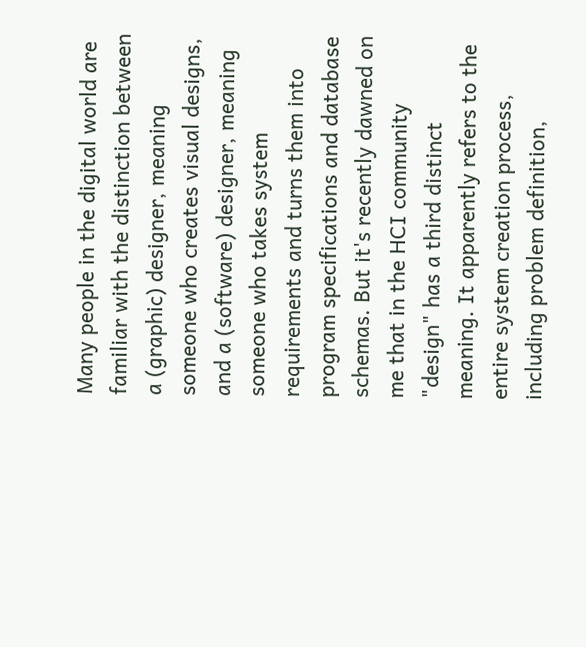Many people in the digital world are familiar with the distinction between a (graphic) designer, meaning someone who creates visual designs, and a (software) designer, meaning someone who takes system requirements and turns them into program specifications and database schemas. But it's recently dawned on me that in the HCI community "design" has a third distinct meaning. It apparently refers to the entire system creation process, including problem definition,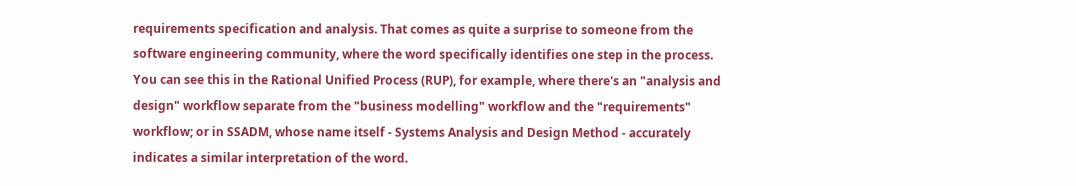requirements specification and analysis. That comes as quite a surprise to someone from the software engineering community, where the word specifically identifies one step in the process. You can see this in the Rational Unified Process (RUP), for example, where there's an "analysis and design" workflow separate from the "business modelling" workflow and the "requirements" workflow; or in SSADM, whose name itself - Systems Analysis and Design Method - accurately indicates a similar interpretation of the word.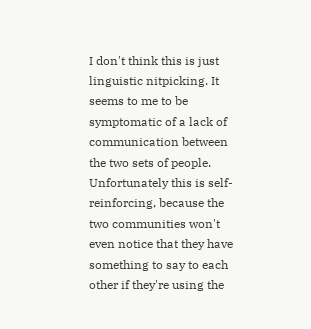I don't think this is just linguistic nitpicking. It seems to me to be symptomatic of a lack of communication between the two sets of people. Unfortunately this is self-reinforcing, because the two communities won't even notice that they have something to say to each other if they're using the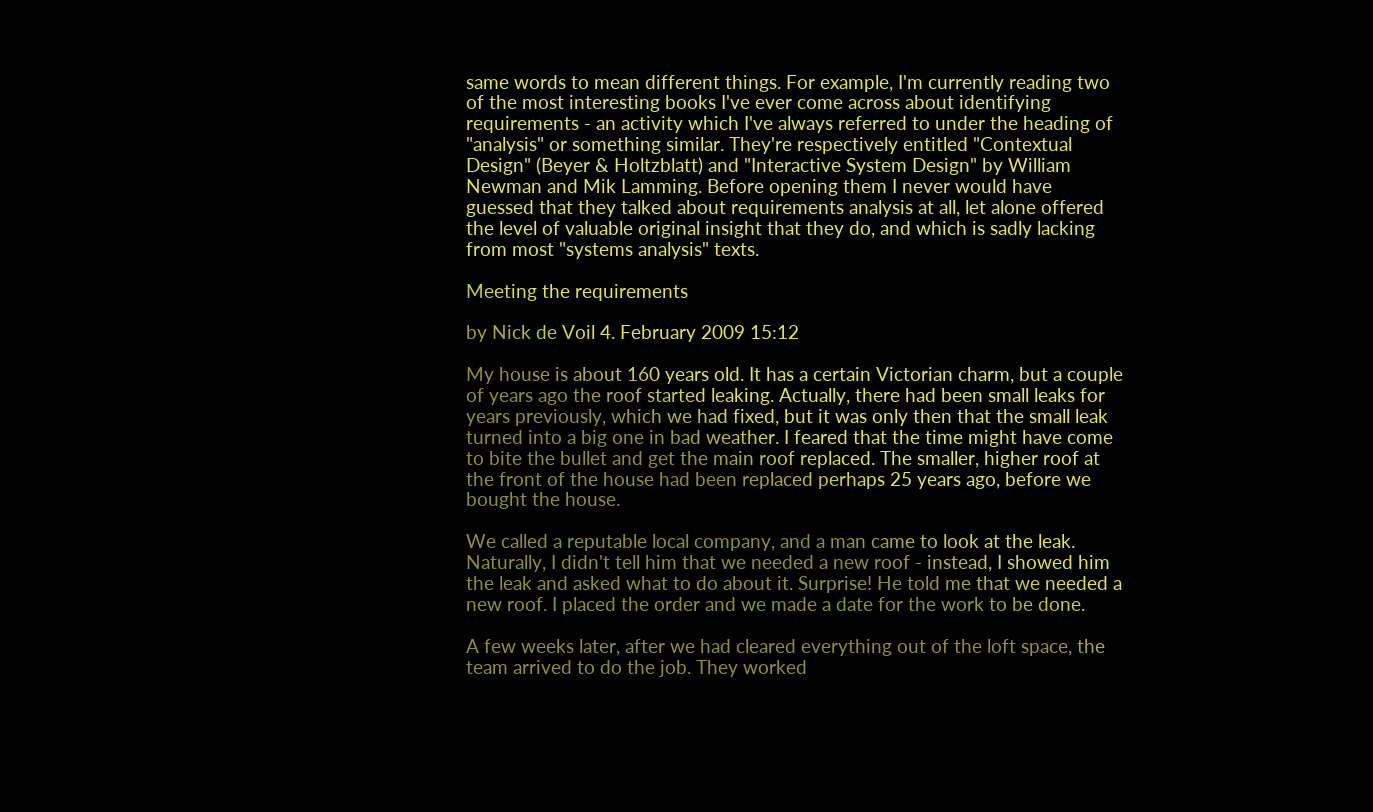same words to mean different things. For example, I'm currently reading two of the most interesting books I've ever come across about identifying requirements - an activity which I've always referred to under the heading of "analysis" or something similar. They're respectively entitled "Contextual Design" (Beyer & Holtzblatt) and "Interactive System Design" by William Newman and Mik Lamming. Before opening them I never would have guessed that they talked about requirements analysis at all, let alone offered the level of valuable original insight that they do, and which is sadly lacking from most "systems analysis" texts.

Meeting the requirements

by Nick de Voil 4. February 2009 15:12

My house is about 160 years old. It has a certain Victorian charm, but a couple of years ago the roof started leaking. Actually, there had been small leaks for years previously, which we had fixed, but it was only then that the small leak turned into a big one in bad weather. I feared that the time might have come to bite the bullet and get the main roof replaced. The smaller, higher roof at the front of the house had been replaced perhaps 25 years ago, before we bought the house.

We called a reputable local company, and a man came to look at the leak. Naturally, I didn't tell him that we needed a new roof - instead, I showed him the leak and asked what to do about it. Surprise! He told me that we needed a new roof. I placed the order and we made a date for the work to be done.

A few weeks later, after we had cleared everything out of the loft space, the team arrived to do the job. They worked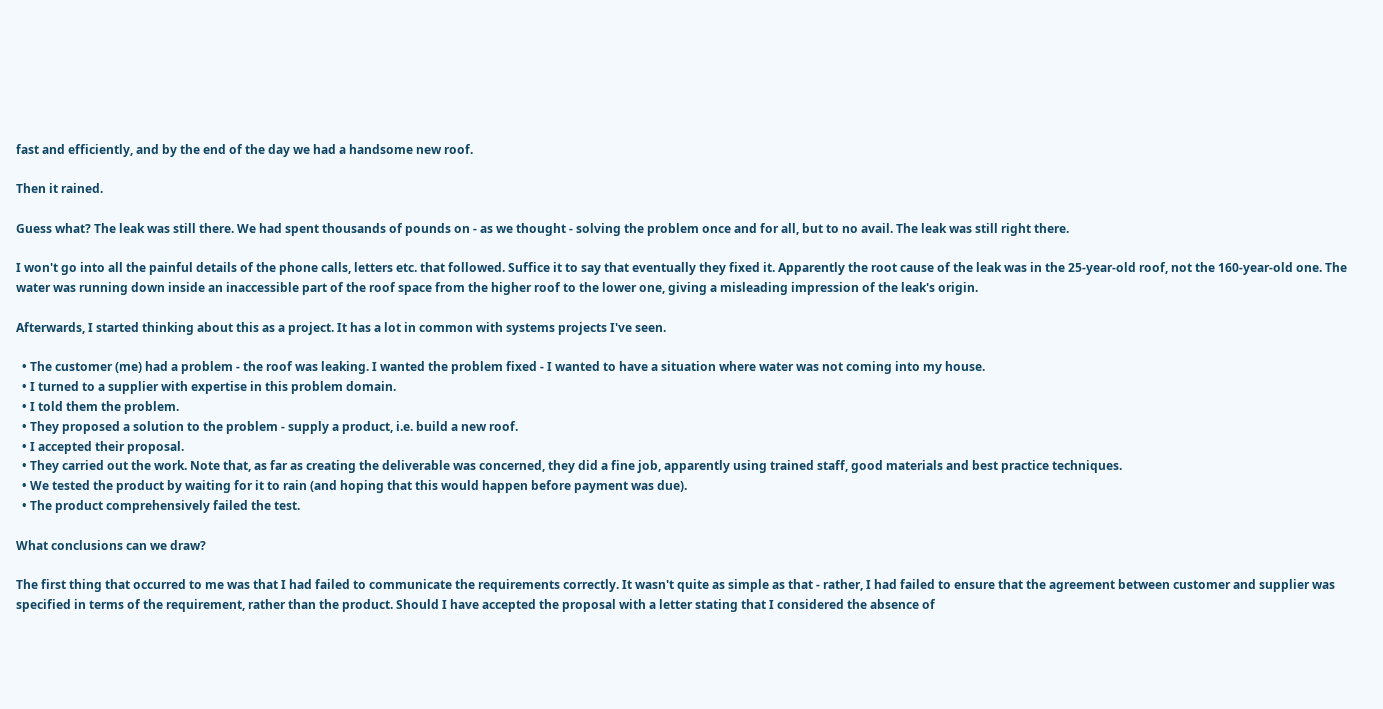fast and efficiently, and by the end of the day we had a handsome new roof.

Then it rained.

Guess what? The leak was still there. We had spent thousands of pounds on - as we thought - solving the problem once and for all, but to no avail. The leak was still right there.

I won't go into all the painful details of the phone calls, letters etc. that followed. Suffice it to say that eventually they fixed it. Apparently the root cause of the leak was in the 25-year-old roof, not the 160-year-old one. The water was running down inside an inaccessible part of the roof space from the higher roof to the lower one, giving a misleading impression of the leak's origin.

Afterwards, I started thinking about this as a project. It has a lot in common with systems projects I've seen.

  • The customer (me) had a problem - the roof was leaking. I wanted the problem fixed - I wanted to have a situation where water was not coming into my house.
  • I turned to a supplier with expertise in this problem domain.
  • I told them the problem.
  • They proposed a solution to the problem - supply a product, i.e. build a new roof.
  • I accepted their proposal.
  • They carried out the work. Note that, as far as creating the deliverable was concerned, they did a fine job, apparently using trained staff, good materials and best practice techniques.
  • We tested the product by waiting for it to rain (and hoping that this would happen before payment was due).
  • The product comprehensively failed the test.

What conclusions can we draw?

The first thing that occurred to me was that I had failed to communicate the requirements correctly. It wasn't quite as simple as that - rather, I had failed to ensure that the agreement between customer and supplier was specified in terms of the requirement, rather than the product. Should I have accepted the proposal with a letter stating that I considered the absence of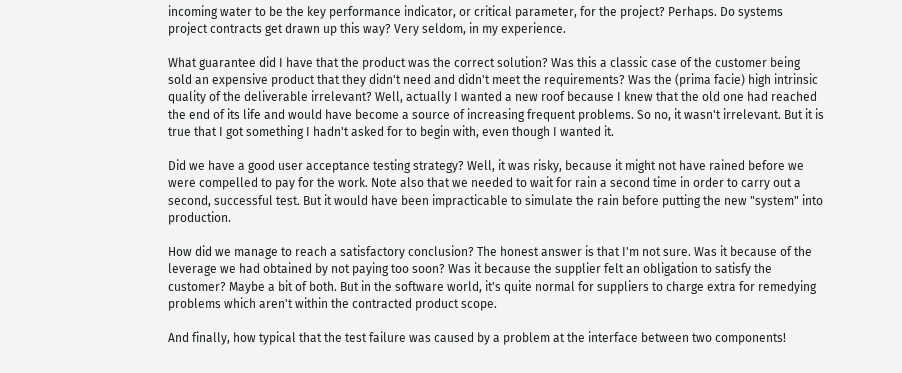incoming water to be the key performance indicator, or critical parameter, for the project? Perhaps. Do systems project contracts get drawn up this way? Very seldom, in my experience.

What guarantee did I have that the product was the correct solution? Was this a classic case of the customer being sold an expensive product that they didn't need and didn't meet the requirements? Was the (prima facie) high intrinsic quality of the deliverable irrelevant? Well, actually I wanted a new roof because I knew that the old one had reached the end of its life and would have become a source of increasing frequent problems. So no, it wasn't irrelevant. But it is true that I got something I hadn't asked for to begin with, even though I wanted it.

Did we have a good user acceptance testing strategy? Well, it was risky, because it might not have rained before we were compelled to pay for the work. Note also that we needed to wait for rain a second time in order to carry out a second, successful test. But it would have been impracticable to simulate the rain before putting the new "system" into production.

How did we manage to reach a satisfactory conclusion? The honest answer is that I'm not sure. Was it because of the leverage we had obtained by not paying too soon? Was it because the supplier felt an obligation to satisfy the customer? Maybe a bit of both. But in the software world, it's quite normal for suppliers to charge extra for remedying problems which aren't within the contracted product scope.

And finally, how typical that the test failure was caused by a problem at the interface between two components!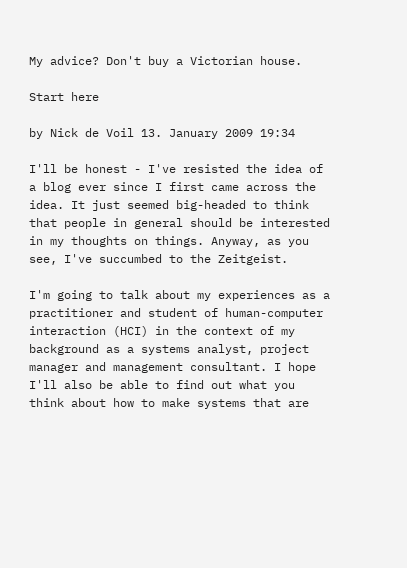My advice? Don't buy a Victorian house.

Start here

by Nick de Voil 13. January 2009 19:34

I'll be honest - I've resisted the idea of a blog ever since I first came across the idea. It just seemed big-headed to think that people in general should be interested in my thoughts on things. Anyway, as you see, I've succumbed to the Zeitgeist.

I'm going to talk about my experiences as a practitioner and student of human-computer interaction (HCI) in the context of my background as a systems analyst, project manager and management consultant. I hope I'll also be able to find out what you think about how to make systems that are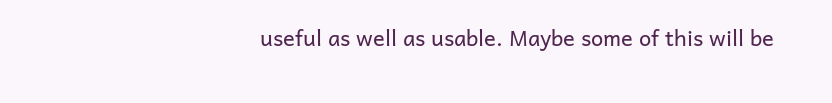useful as well as usable. Maybe some of this will be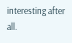interesting after all.